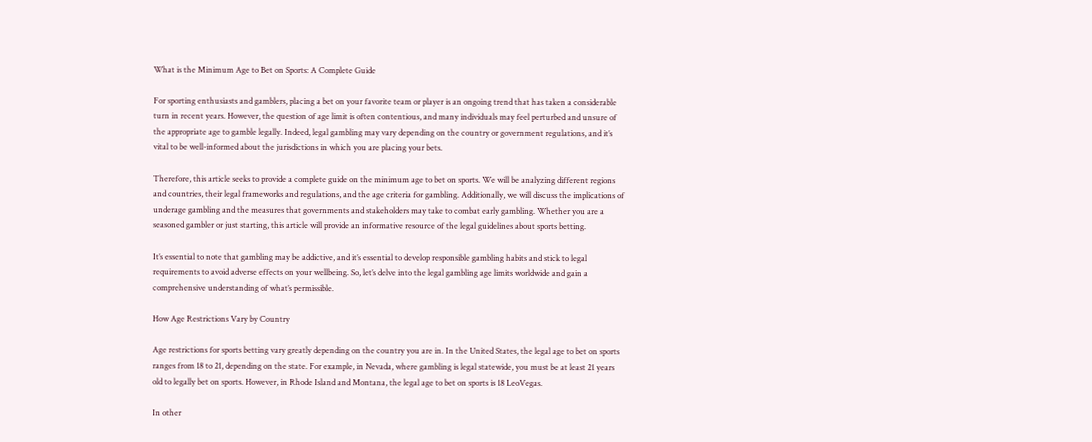What is the Minimum Age to Bet on Sports: A Complete Guide

For sporting enthusiasts and gamblers, placing a bet on your favorite team or player is an ongoing trend that has taken a considerable turn in recent years. However, the question of age limit is often contentious, and many individuals may feel perturbed and unsure of the appropriate age to gamble legally. Indeed, legal gambling may vary depending on the country or government regulations, and it’s vital to be well-informed about the jurisdictions in which you are placing your bets.

Therefore, this article seeks to provide a complete guide on the minimum age to bet on sports. We will be analyzing different regions and countries, their legal frameworks and regulations, and the age criteria for gambling. Additionally, we will discuss the implications of underage gambling and the measures that governments and stakeholders may take to combat early gambling. Whether you are a seasoned gambler or just starting, this article will provide an informative resource of the legal guidelines about sports betting.

It’s essential to note that gambling may be addictive, and it’s essential to develop responsible gambling habits and stick to legal requirements to avoid adverse effects on your wellbeing. So, let’s delve into the legal gambling age limits worldwide and gain a comprehensive understanding of what’s permissible.

How Age Restrictions Vary by Country

Age restrictions for sports betting vary greatly depending on the country you are in. In the United States, the legal age to bet on sports ranges from 18 to 21, depending on the state. For example, in Nevada, where gambling is legal statewide, you must be at least 21 years old to legally bet on sports. However, in Rhode Island and Montana, the legal age to bet on sports is 18 LeoVegas.

In other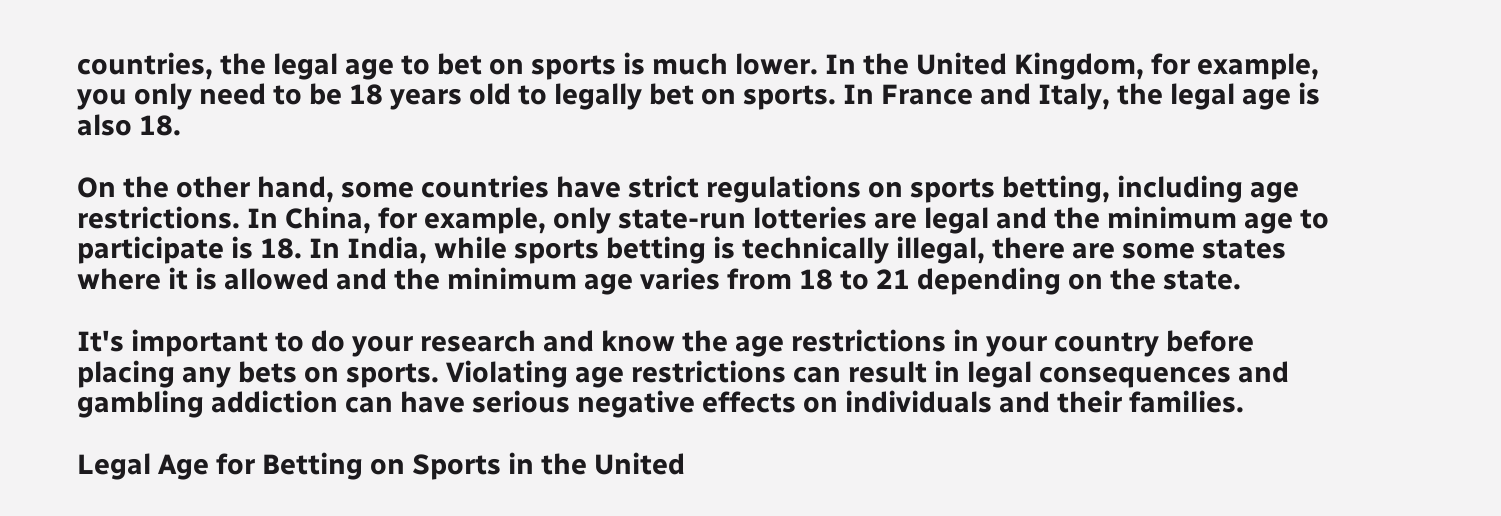countries, the legal age to bet on sports is much lower. In the United Kingdom, for example, you only need to be 18 years old to legally bet on sports. In France and Italy, the legal age is also 18.

On the other hand, some countries have strict regulations on sports betting, including age restrictions. In China, for example, only state-run lotteries are legal and the minimum age to participate is 18. In India, while sports betting is technically illegal, there are some states where it is allowed and the minimum age varies from 18 to 21 depending on the state.

It's important to do your research and know the age restrictions in your country before placing any bets on sports. Violating age restrictions can result in legal consequences and gambling addiction can have serious negative effects on individuals and their families.

Legal Age for Betting on Sports in the United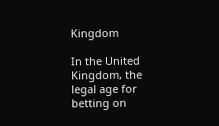Kingdom

In the United Kingdom, the legal age for betting on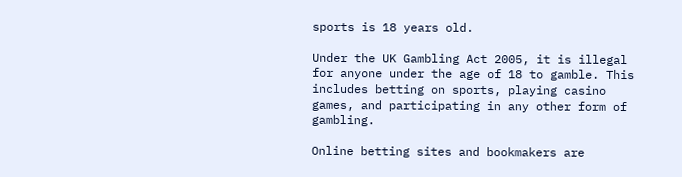sports is 18 years old.

Under the UK Gambling Act 2005, it is illegal for anyone under the age of 18 to gamble. This includes betting on sports, playing casino games, and participating in any other form of gambling.

Online betting sites and bookmakers are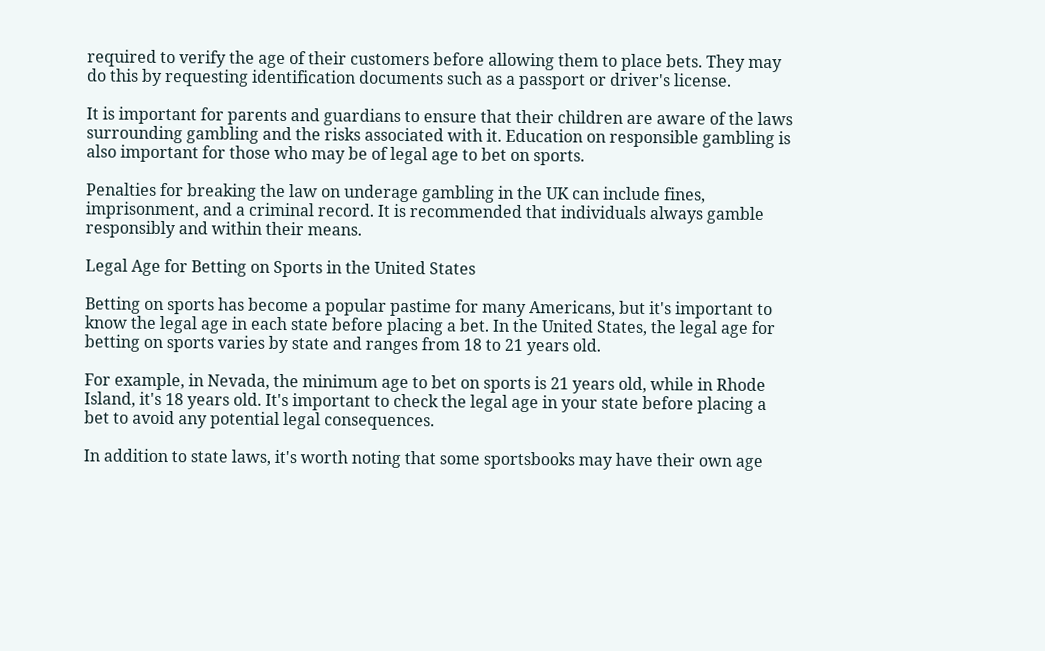required to verify the age of their customers before allowing them to place bets. They may do this by requesting identification documents such as a passport or driver's license.

It is important for parents and guardians to ensure that their children are aware of the laws surrounding gambling and the risks associated with it. Education on responsible gambling is also important for those who may be of legal age to bet on sports.

Penalties for breaking the law on underage gambling in the UK can include fines, imprisonment, and a criminal record. It is recommended that individuals always gamble responsibly and within their means.

Legal Age for Betting on Sports in the United States

Betting on sports has become a popular pastime for many Americans, but it's important to know the legal age in each state before placing a bet. In the United States, the legal age for betting on sports varies by state and ranges from 18 to 21 years old.

For example, in Nevada, the minimum age to bet on sports is 21 years old, while in Rhode Island, it's 18 years old. It's important to check the legal age in your state before placing a bet to avoid any potential legal consequences.

In addition to state laws, it's worth noting that some sportsbooks may have their own age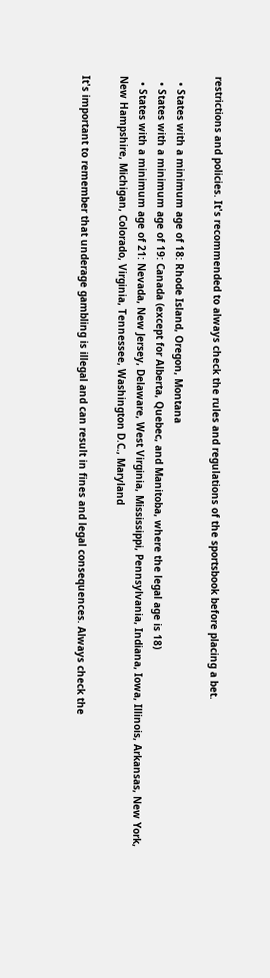restrictions and policies. It's recommended to always check the rules and regulations of the sportsbook before placing a bet.

  • States with a minimum age of 18: Rhode Island, Oregon, Montana
  • States with a minimum age of 19: Canada (except for Alberta, Quebec, and Manitoba, where the legal age is 18)
  • States with a minimum age of 21: Nevada, New Jersey, Delaware, West Virginia, Mississippi, Pennsylvania, Indiana, Iowa, Illinois, Arkansas, New York, New Hampshire, Michigan, Colorado, Virginia, Tennessee, Washington D.C., Maryland

It's important to remember that underage gambling is illegal and can result in fines and legal consequences. Always check the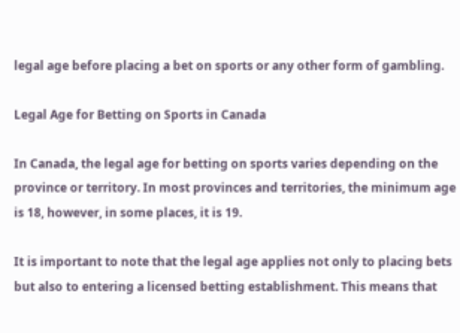legal age before placing a bet on sports or any other form of gambling.

Legal Age for Betting on Sports in Canada

In Canada, the legal age for betting on sports varies depending on the province or territory. In most provinces and territories, the minimum age is 18, however, in some places, it is 19.

It is important to note that the legal age applies not only to placing bets but also to entering a licensed betting establishment. This means that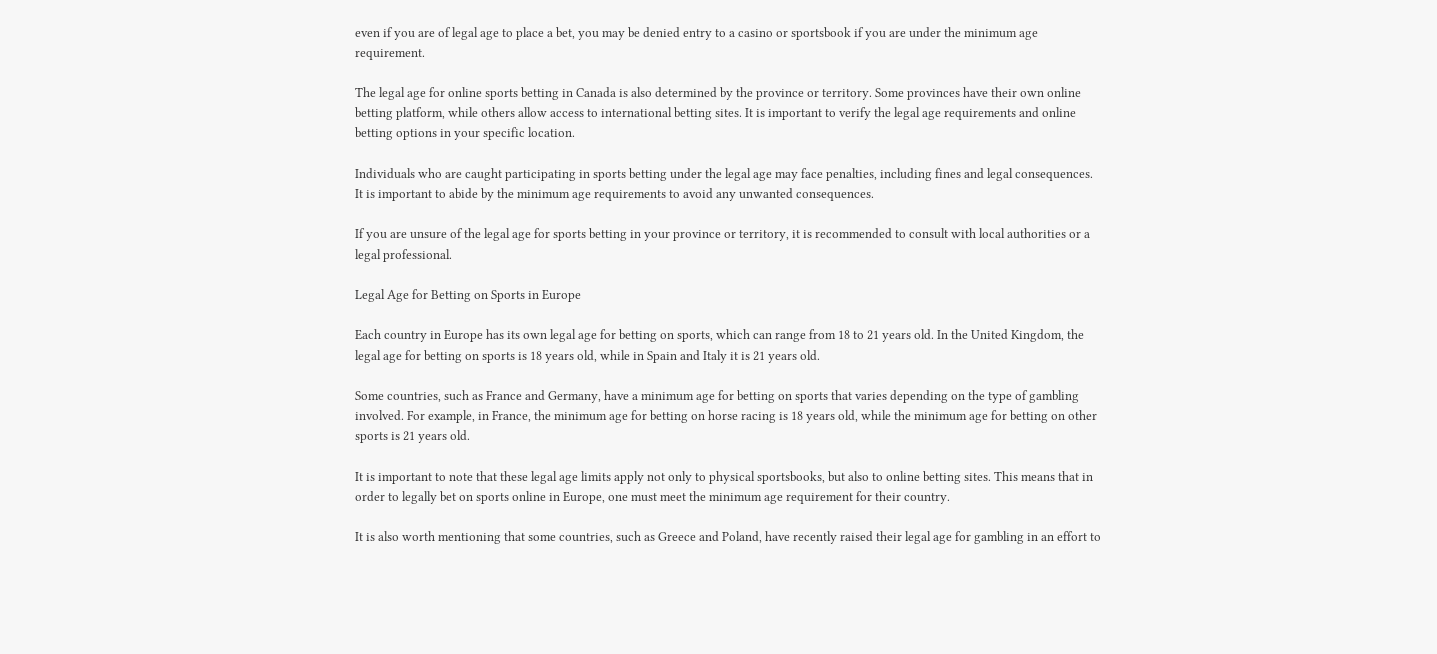even if you are of legal age to place a bet, you may be denied entry to a casino or sportsbook if you are under the minimum age requirement.

The legal age for online sports betting in Canada is also determined by the province or territory. Some provinces have their own online betting platform, while others allow access to international betting sites. It is important to verify the legal age requirements and online betting options in your specific location.

Individuals who are caught participating in sports betting under the legal age may face penalties, including fines and legal consequences. It is important to abide by the minimum age requirements to avoid any unwanted consequences.

If you are unsure of the legal age for sports betting in your province or territory, it is recommended to consult with local authorities or a legal professional.

Legal Age for Betting on Sports in Europe

Each country in Europe has its own legal age for betting on sports, which can range from 18 to 21 years old. In the United Kingdom, the legal age for betting on sports is 18 years old, while in Spain and Italy it is 21 years old.

Some countries, such as France and Germany, have a minimum age for betting on sports that varies depending on the type of gambling involved. For example, in France, the minimum age for betting on horse racing is 18 years old, while the minimum age for betting on other sports is 21 years old.

It is important to note that these legal age limits apply not only to physical sportsbooks, but also to online betting sites. This means that in order to legally bet on sports online in Europe, one must meet the minimum age requirement for their country.

It is also worth mentioning that some countries, such as Greece and Poland, have recently raised their legal age for gambling in an effort to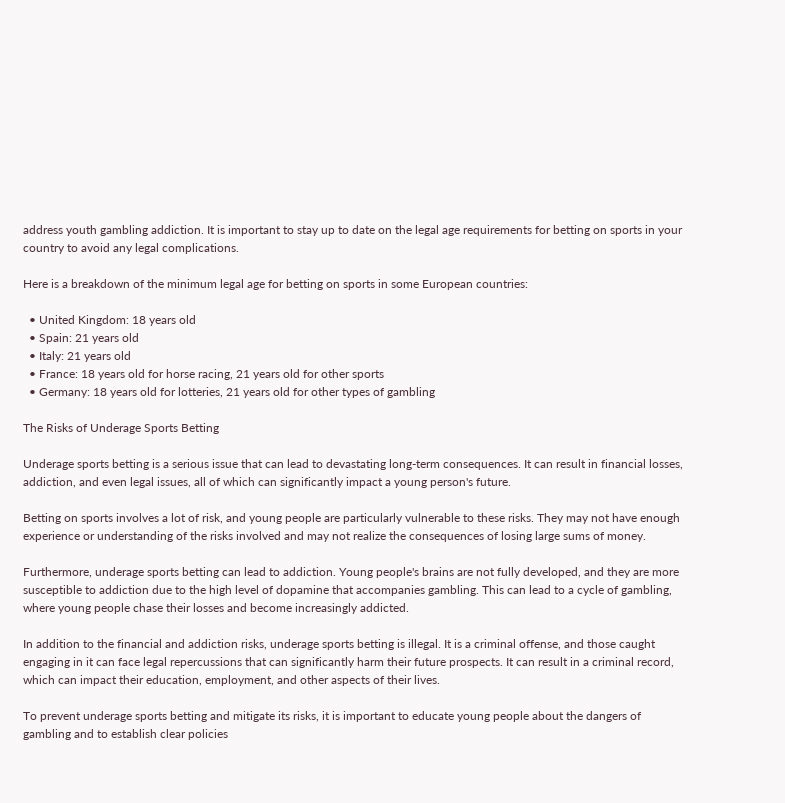address youth gambling addiction. It is important to stay up to date on the legal age requirements for betting on sports in your country to avoid any legal complications.

Here is a breakdown of the minimum legal age for betting on sports in some European countries:

  • United Kingdom: 18 years old
  • Spain: 21 years old
  • Italy: 21 years old
  • France: 18 years old for horse racing, 21 years old for other sports
  • Germany: 18 years old for lotteries, 21 years old for other types of gambling

The Risks of Underage Sports Betting

Underage sports betting is a serious issue that can lead to devastating long-term consequences. It can result in financial losses, addiction, and even legal issues, all of which can significantly impact a young person's future.

Betting on sports involves a lot of risk, and young people are particularly vulnerable to these risks. They may not have enough experience or understanding of the risks involved and may not realize the consequences of losing large sums of money.

Furthermore, underage sports betting can lead to addiction. Young people's brains are not fully developed, and they are more susceptible to addiction due to the high level of dopamine that accompanies gambling. This can lead to a cycle of gambling, where young people chase their losses and become increasingly addicted.

In addition to the financial and addiction risks, underage sports betting is illegal. It is a criminal offense, and those caught engaging in it can face legal repercussions that can significantly harm their future prospects. It can result in a criminal record, which can impact their education, employment, and other aspects of their lives.

To prevent underage sports betting and mitigate its risks, it is important to educate young people about the dangers of gambling and to establish clear policies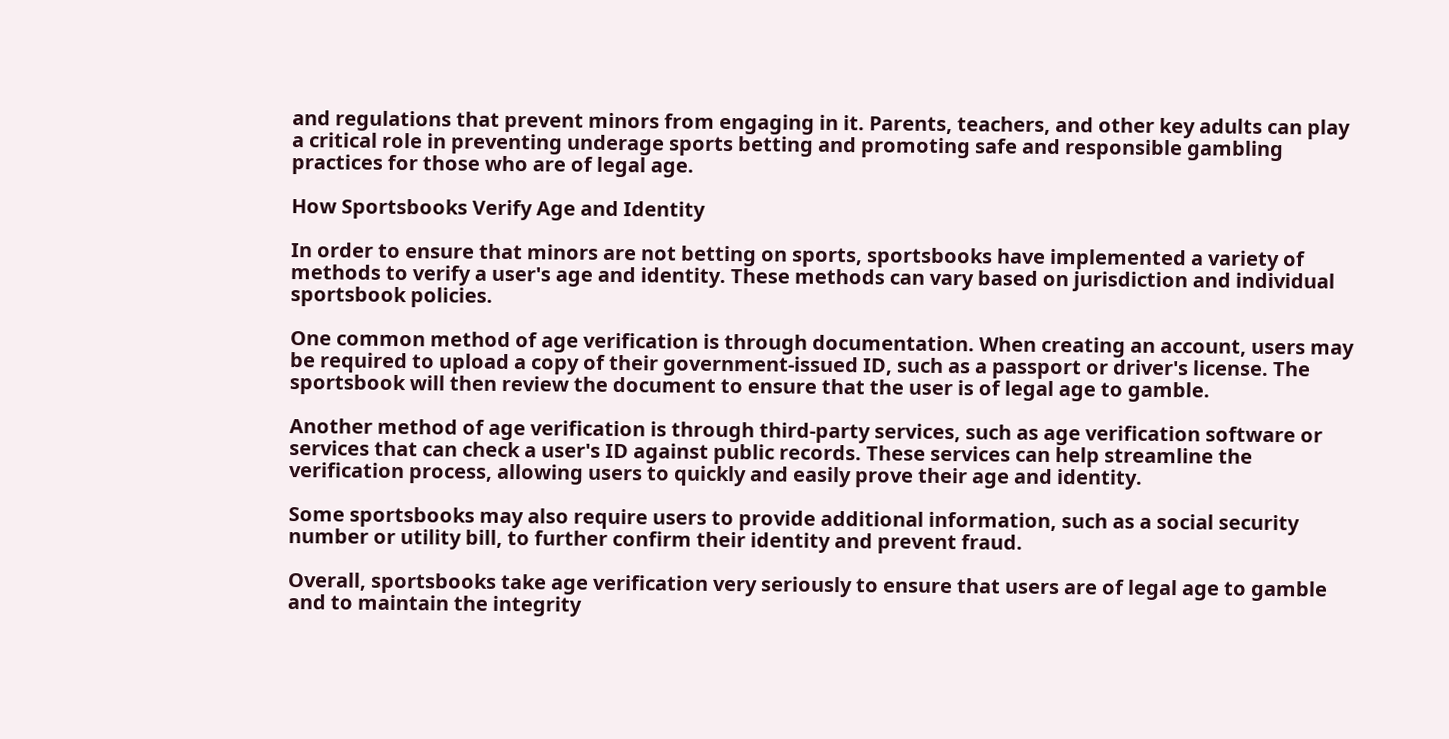and regulations that prevent minors from engaging in it. Parents, teachers, and other key adults can play a critical role in preventing underage sports betting and promoting safe and responsible gambling practices for those who are of legal age.

How Sportsbooks Verify Age and Identity

In order to ensure that minors are not betting on sports, sportsbooks have implemented a variety of methods to verify a user's age and identity. These methods can vary based on jurisdiction and individual sportsbook policies.

One common method of age verification is through documentation. When creating an account, users may be required to upload a copy of their government-issued ID, such as a passport or driver's license. The sportsbook will then review the document to ensure that the user is of legal age to gamble.

Another method of age verification is through third-party services, such as age verification software or services that can check a user's ID against public records. These services can help streamline the verification process, allowing users to quickly and easily prove their age and identity.

Some sportsbooks may also require users to provide additional information, such as a social security number or utility bill, to further confirm their identity and prevent fraud.

Overall, sportsbooks take age verification very seriously to ensure that users are of legal age to gamble and to maintain the integrity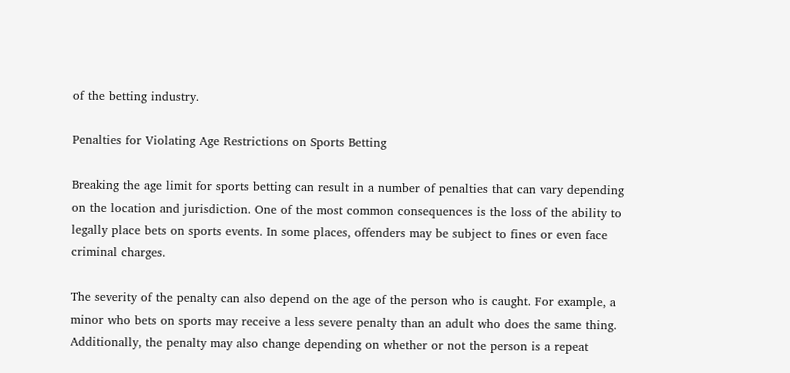of the betting industry.

Penalties for Violating Age Restrictions on Sports Betting

Breaking the age limit for sports betting can result in a number of penalties that can vary depending on the location and jurisdiction. One of the most common consequences is the loss of the ability to legally place bets on sports events. In some places, offenders may be subject to fines or even face criminal charges.

The severity of the penalty can also depend on the age of the person who is caught. For example, a minor who bets on sports may receive a less severe penalty than an adult who does the same thing. Additionally, the penalty may also change depending on whether or not the person is a repeat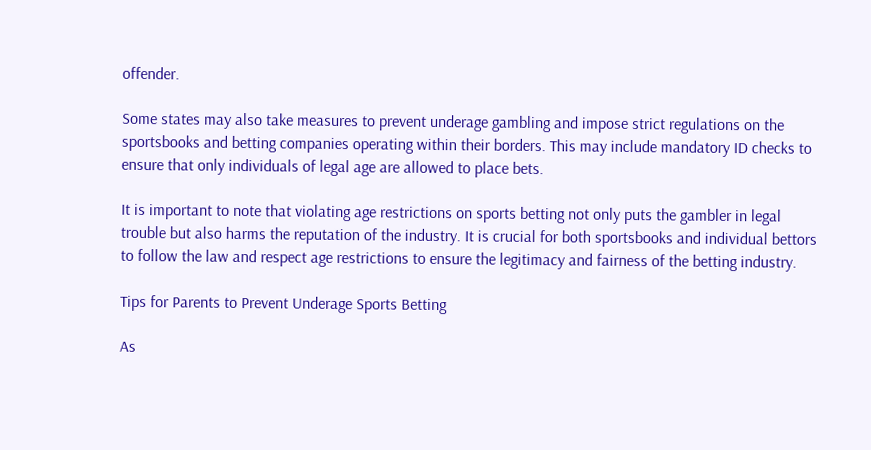offender.

Some states may also take measures to prevent underage gambling and impose strict regulations on the sportsbooks and betting companies operating within their borders. This may include mandatory ID checks to ensure that only individuals of legal age are allowed to place bets.

It is important to note that violating age restrictions on sports betting not only puts the gambler in legal trouble but also harms the reputation of the industry. It is crucial for both sportsbooks and individual bettors to follow the law and respect age restrictions to ensure the legitimacy and fairness of the betting industry.

Tips for Parents to Prevent Underage Sports Betting

As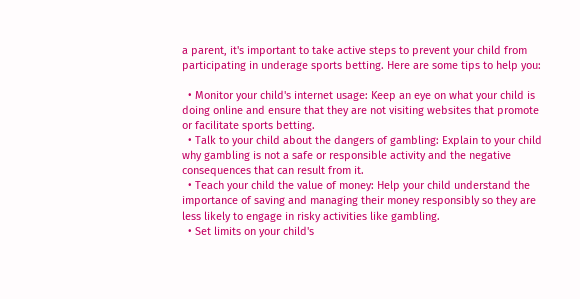a parent, it's important to take active steps to prevent your child from participating in underage sports betting. Here are some tips to help you:

  • Monitor your child's internet usage: Keep an eye on what your child is doing online and ensure that they are not visiting websites that promote or facilitate sports betting.
  • Talk to your child about the dangers of gambling: Explain to your child why gambling is not a safe or responsible activity and the negative consequences that can result from it.
  • Teach your child the value of money: Help your child understand the importance of saving and managing their money responsibly so they are less likely to engage in risky activities like gambling.
  • Set limits on your child's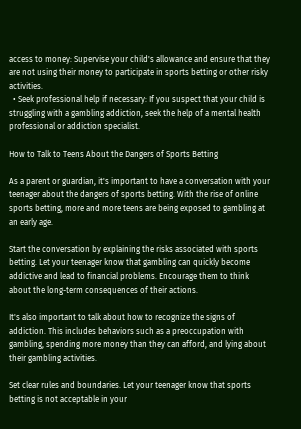access to money: Supervise your child's allowance and ensure that they are not using their money to participate in sports betting or other risky activities.
  • Seek professional help if necessary: If you suspect that your child is struggling with a gambling addiction, seek the help of a mental health professional or addiction specialist.

How to Talk to Teens About the Dangers of Sports Betting

As a parent or guardian, it's important to have a conversation with your teenager about the dangers of sports betting. With the rise of online sports betting, more and more teens are being exposed to gambling at an early age.

Start the conversation by explaining the risks associated with sports betting. Let your teenager know that gambling can quickly become addictive and lead to financial problems. Encourage them to think about the long-term consequences of their actions.

It's also important to talk about how to recognize the signs of addiction. This includes behaviors such as a preoccupation with gambling, spending more money than they can afford, and lying about their gambling activities.

Set clear rules and boundaries. Let your teenager know that sports betting is not acceptable in your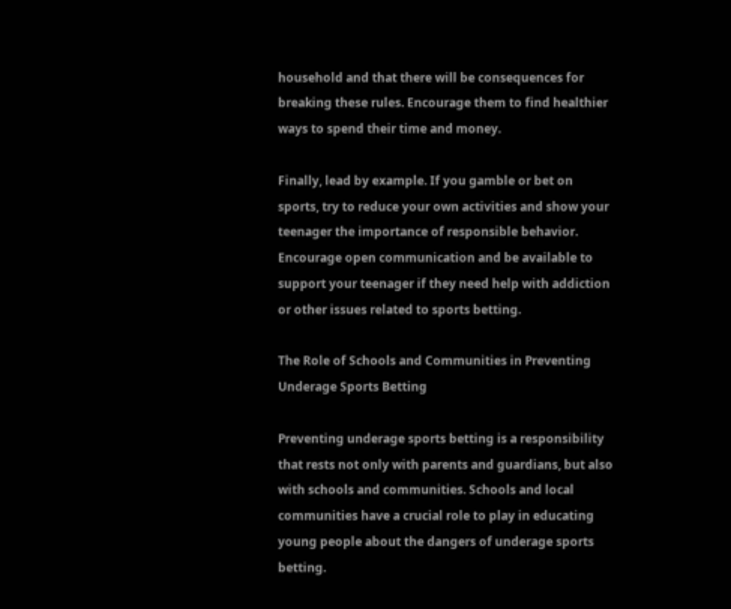household and that there will be consequences for breaking these rules. Encourage them to find healthier ways to spend their time and money.

Finally, lead by example. If you gamble or bet on sports, try to reduce your own activities and show your teenager the importance of responsible behavior. Encourage open communication and be available to support your teenager if they need help with addiction or other issues related to sports betting.

The Role of Schools and Communities in Preventing Underage Sports Betting

Preventing underage sports betting is a responsibility that rests not only with parents and guardians, but also with schools and communities. Schools and local communities have a crucial role to play in educating young people about the dangers of underage sports betting.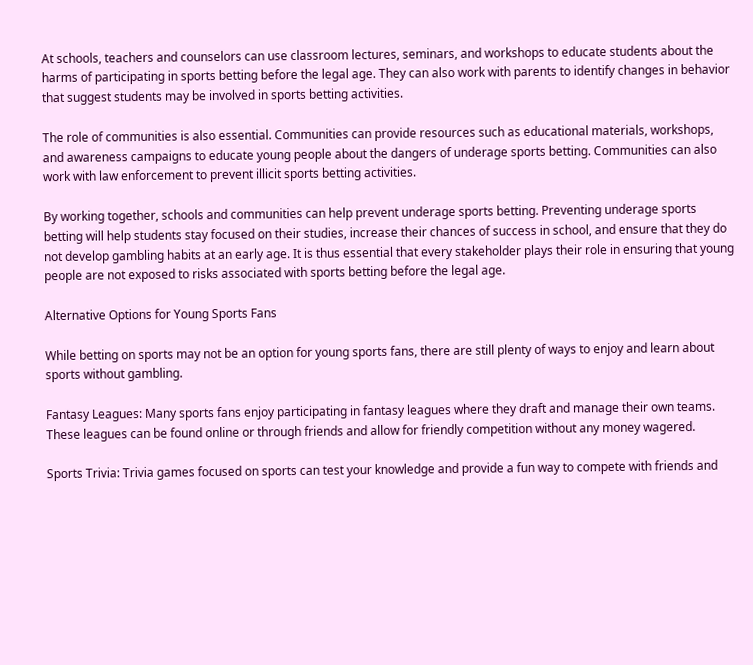At schools, teachers and counselors can use classroom lectures, seminars, and workshops to educate students about the harms of participating in sports betting before the legal age. They can also work with parents to identify changes in behavior that suggest students may be involved in sports betting activities.

The role of communities is also essential. Communities can provide resources such as educational materials, workshops, and awareness campaigns to educate young people about the dangers of underage sports betting. Communities can also work with law enforcement to prevent illicit sports betting activities.

By working together, schools and communities can help prevent underage sports betting. Preventing underage sports betting will help students stay focused on their studies, increase their chances of success in school, and ensure that they do not develop gambling habits at an early age. It is thus essential that every stakeholder plays their role in ensuring that young people are not exposed to risks associated with sports betting before the legal age.

Alternative Options for Young Sports Fans

While betting on sports may not be an option for young sports fans, there are still plenty of ways to enjoy and learn about sports without gambling.

Fantasy Leagues: Many sports fans enjoy participating in fantasy leagues where they draft and manage their own teams. These leagues can be found online or through friends and allow for friendly competition without any money wagered.

Sports Trivia: Trivia games focused on sports can test your knowledge and provide a fun way to compete with friends and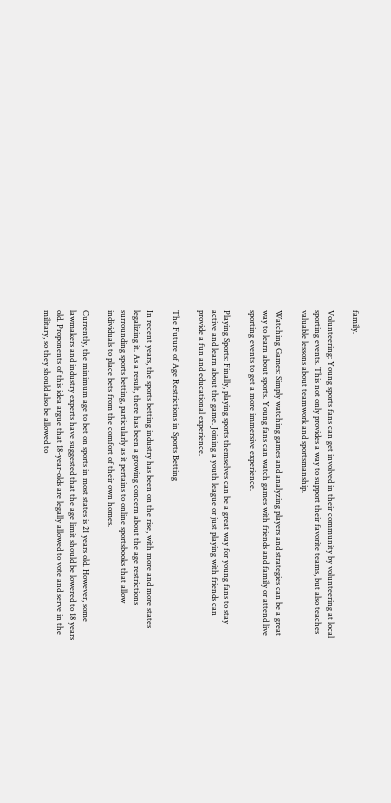family.

Volunteering: Young sports fans can get involved in their community by volunteering at local sporting events. This not only provides a way to support their favorite teams, but also teaches valuable lessons about teamwork and sportsmanship.

Watching Games: Simply watching games and analyzing players and strategies can be a great way to learn about sports. Young fans can watch games with friends and family or attend live sporting events to get a more immersive experience.

Playing Sports: Finally, playing sports themselves can be a great way for young fans to stay active and learn about the game. Joining a youth league or just playing with friends can provide a fun and educational experience.

The Future of Age Restrictions in Sports Betting

In recent years, the sports betting industry has been on the rise, with more and more states legalizing it. As a result, there has been a growing concern about the age restrictions surrounding sports betting, particularly as it pertains to online sportsbooks that allow individuals to place bets from the comfort of their own homes.

Currently, the minimum age to bet on sports in most states is 21 years old. However, some lawmakers and industry experts have suggested that the age limit should be lowered to 18 years old. Proponents of this idea argue that 18-year-olds are legally allowed to vote and serve in the military, so they should also be allowed to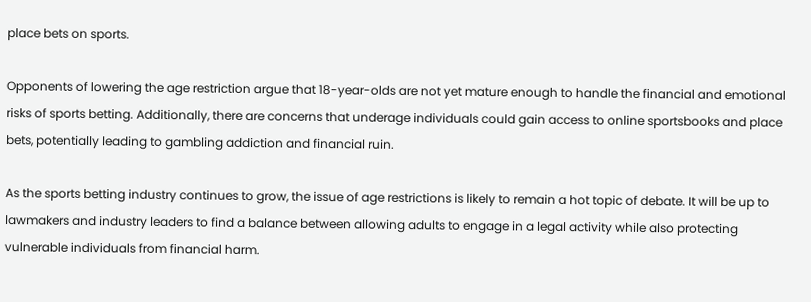place bets on sports.

Opponents of lowering the age restriction argue that 18-year-olds are not yet mature enough to handle the financial and emotional risks of sports betting. Additionally, there are concerns that underage individuals could gain access to online sportsbooks and place bets, potentially leading to gambling addiction and financial ruin.

As the sports betting industry continues to grow, the issue of age restrictions is likely to remain a hot topic of debate. It will be up to lawmakers and industry leaders to find a balance between allowing adults to engage in a legal activity while also protecting vulnerable individuals from financial harm.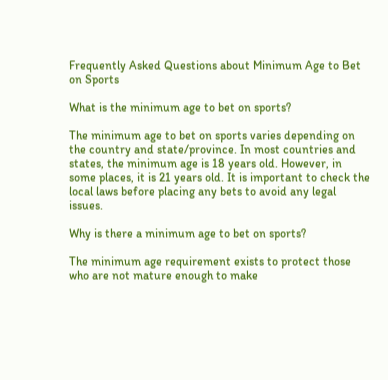Frequently Asked Questions about Minimum Age to Bet on Sports

What is the minimum age to bet on sports?

The minimum age to bet on sports varies depending on the country and state/province. In most countries and states, the minimum age is 18 years old. However, in some places, it is 21 years old. It is important to check the local laws before placing any bets to avoid any legal issues.

Why is there a minimum age to bet on sports?

The minimum age requirement exists to protect those who are not mature enough to make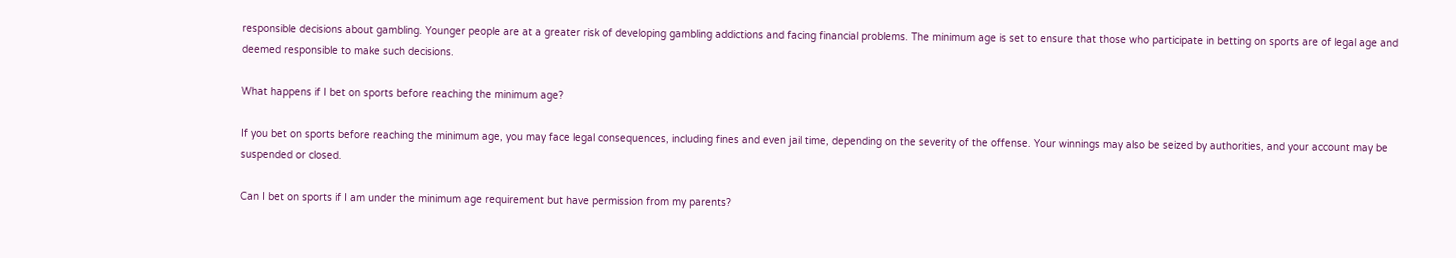responsible decisions about gambling. Younger people are at a greater risk of developing gambling addictions and facing financial problems. The minimum age is set to ensure that those who participate in betting on sports are of legal age and deemed responsible to make such decisions.

What happens if I bet on sports before reaching the minimum age?

If you bet on sports before reaching the minimum age, you may face legal consequences, including fines and even jail time, depending on the severity of the offense. Your winnings may also be seized by authorities, and your account may be suspended or closed.

Can I bet on sports if I am under the minimum age requirement but have permission from my parents?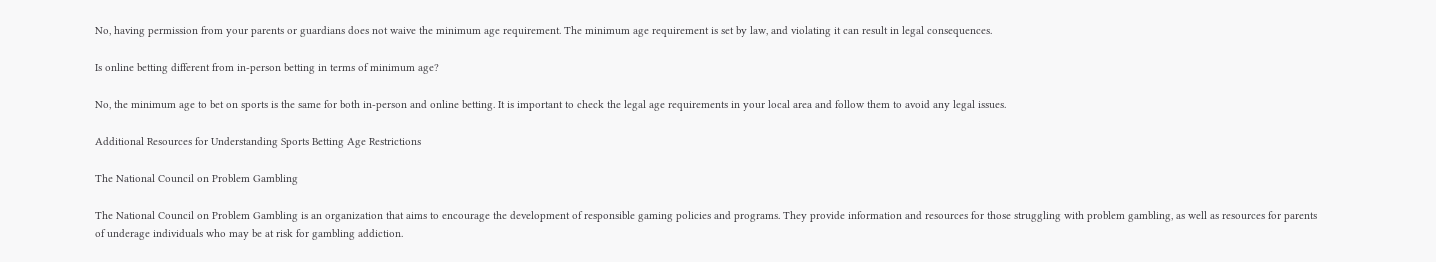No, having permission from your parents or guardians does not waive the minimum age requirement. The minimum age requirement is set by law, and violating it can result in legal consequences.

Is online betting different from in-person betting in terms of minimum age?

No, the minimum age to bet on sports is the same for both in-person and online betting. It is important to check the legal age requirements in your local area and follow them to avoid any legal issues.

Additional Resources for Understanding Sports Betting Age Restrictions

The National Council on Problem Gambling

The National Council on Problem Gambling is an organization that aims to encourage the development of responsible gaming policies and programs. They provide information and resources for those struggling with problem gambling, as well as resources for parents of underage individuals who may be at risk for gambling addiction.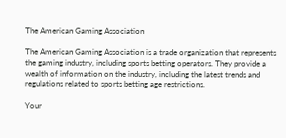The American Gaming Association

The American Gaming Association is a trade organization that represents the gaming industry, including sports betting operators. They provide a wealth of information on the industry, including the latest trends and regulations related to sports betting age restrictions.

Your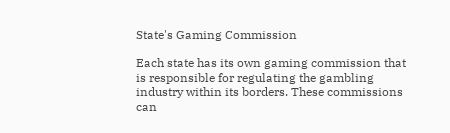State's Gaming Commission

Each state has its own gaming commission that is responsible for regulating the gambling industry within its borders. These commissions can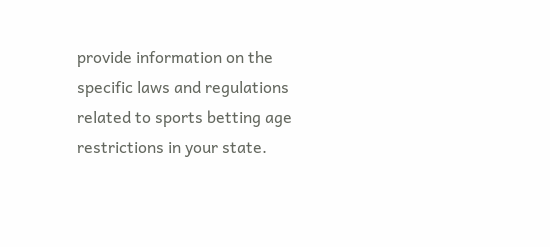provide information on the specific laws and regulations related to sports betting age restrictions in your state.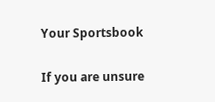Your Sportsbook

If you are unsure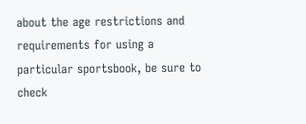about the age restrictions and requirements for using a particular sportsbook, be sure to check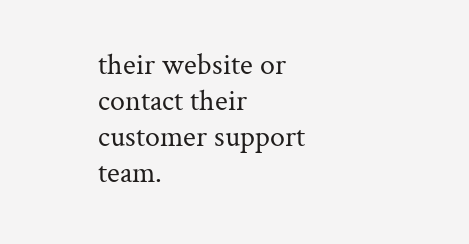their website or contact their customer support team.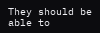They should be able to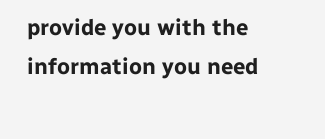provide you with the information you need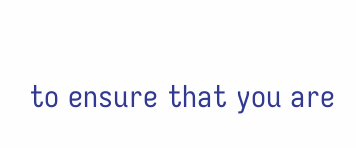to ensure that you are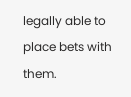legally able to place bets with them.